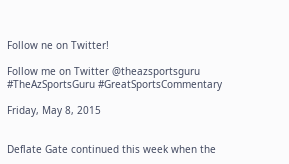Follow ne on Twitter!

Follow me on Twitter @theazsportsguru
#TheAzSportsGuru #GreatSportsCommentary

Friday, May 8, 2015


Deflate Gate continued this week when the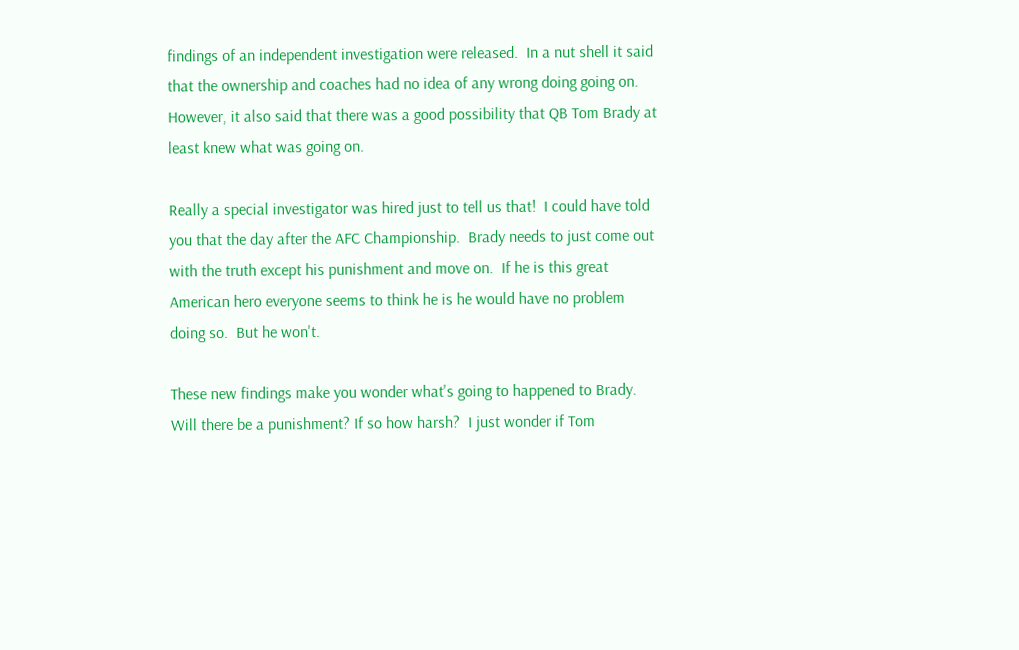findings of an independent investigation were released.  In a nut shell it said that the ownership and coaches had no idea of any wrong doing going on.  However, it also said that there was a good possibility that QB Tom Brady at least knew what was going on.

Really a special investigator was hired just to tell us that!  I could have told you that the day after the AFC Championship.  Brady needs to just come out with the truth except his punishment and move on.  If he is this great American hero everyone seems to think he is he would have no problem doing so.  But he won't.

These new findings make you wonder what's going to happened to Brady.  Will there be a punishment? If so how harsh?  I just wonder if Tom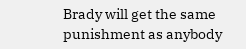Brady will get the same punishment as anybody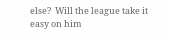else?  Will the league take it easy on him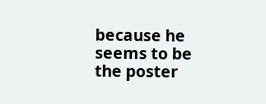because he seems to be the poster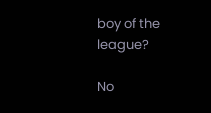boy of the league?

No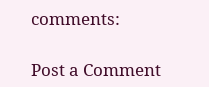comments:

Post a Comment